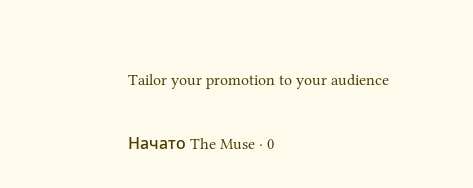Tailor your promotion to your audience

Начато The Muse · 0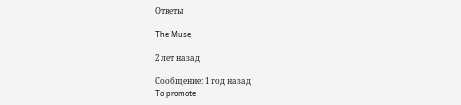Ответы

The Muse

2 лет назад

Сообщение: 1 год назад
To promote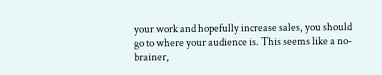your work and hopefully increase sales, you should go to where your audience is. This seems like a no-brainer,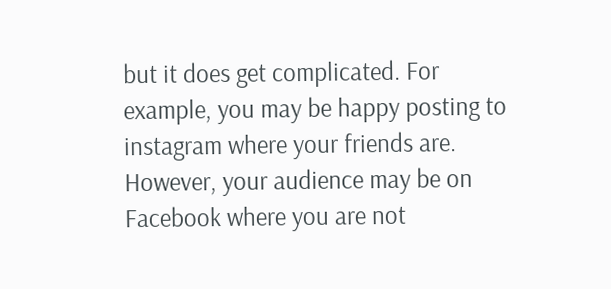but it does get complicated. For example, you may be happy posting to instagram where your friends are. However, your audience may be on Facebook where you are not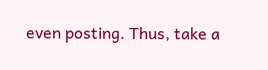even posting. Thus, take a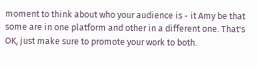moment to think about who your audience is - it Amy be that some are in one platform and other in a different one. That's OK, just make sure to promote your work to both.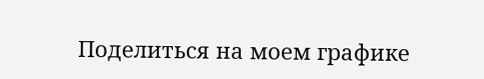Поделиться на моем графике